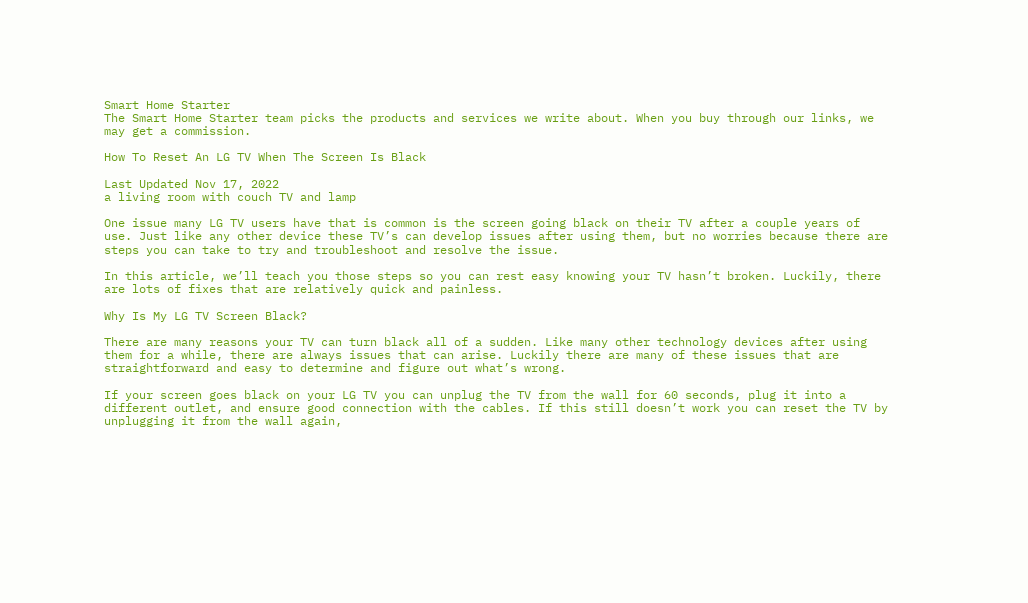Smart Home Starter
The Smart Home Starter team picks the products and services we write about. When you buy through our links, we may get a commission.

How To Reset An LG TV When The Screen Is Black

Last Updated Nov 17, 2022
a living room with couch TV and lamp

One issue many LG TV users have that is common is the screen going black on their TV after a couple years of use. Just like any other device these TV’s can develop issues after using them, but no worries because there are steps you can take to try and troubleshoot and resolve the issue.

In this article, we’ll teach you those steps so you can rest easy knowing your TV hasn’t broken. Luckily, there are lots of fixes that are relatively quick and painless.

Why Is My LG TV Screen Black?

There are many reasons your TV can turn black all of a sudden. Like many other technology devices after using them for a while, there are always issues that can arise. Luckily there are many of these issues that are straightforward and easy to determine and figure out what’s wrong.

If your screen goes black on your LG TV you can unplug the TV from the wall for 60 seconds, plug it into a different outlet, and ensure good connection with the cables. If this still doesn’t work you can reset the TV by unplugging it from the wall again,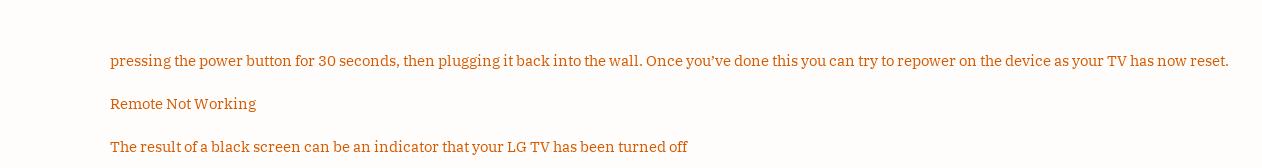pressing the power button for 30 seconds, then plugging it back into the wall. Once you’ve done this you can try to repower on the device as your TV has now reset.

Remote Not Working

The result of a black screen can be an indicator that your LG TV has been turned off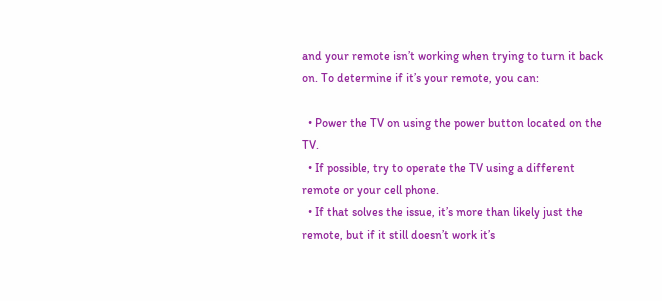and your remote isn’t working when trying to turn it back on. To determine if it’s your remote, you can:

  • Power the TV on using the power button located on the TV.
  • If possible, try to operate the TV using a different remote or your cell phone.
  • If that solves the issue, it’s more than likely just the remote, but if it still doesn’t work it’s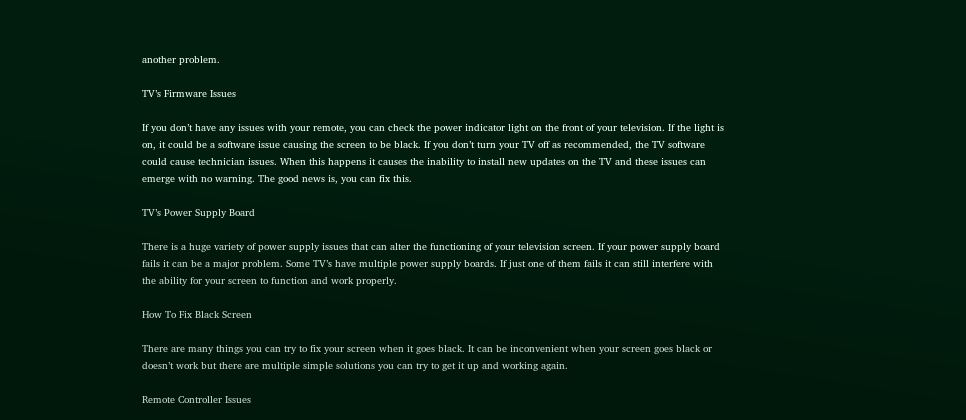another problem.

TV’s Firmware Issues

If you don’t have any issues with your remote, you can check the power indicator light on the front of your television. If the light is on, it could be a software issue causing the screen to be black. If you don’t turn your TV off as recommended, the TV software could cause technician issues. When this happens it causes the inability to install new updates on the TV and these issues can emerge with no warning. The good news is, you can fix this.

TV’s Power Supply Board

There is a huge variety of power supply issues that can alter the functioning of your television screen. If your power supply board fails it can be a major problem. Some TV’s have multiple power supply boards. If just one of them fails it can still interfere with the ability for your screen to function and work properly.

How To Fix Black Screen

There are many things you can try to fix your screen when it goes black. It can be inconvenient when your screen goes black or doesn’t work but there are multiple simple solutions you can try to get it up and working again.

Remote Controller Issues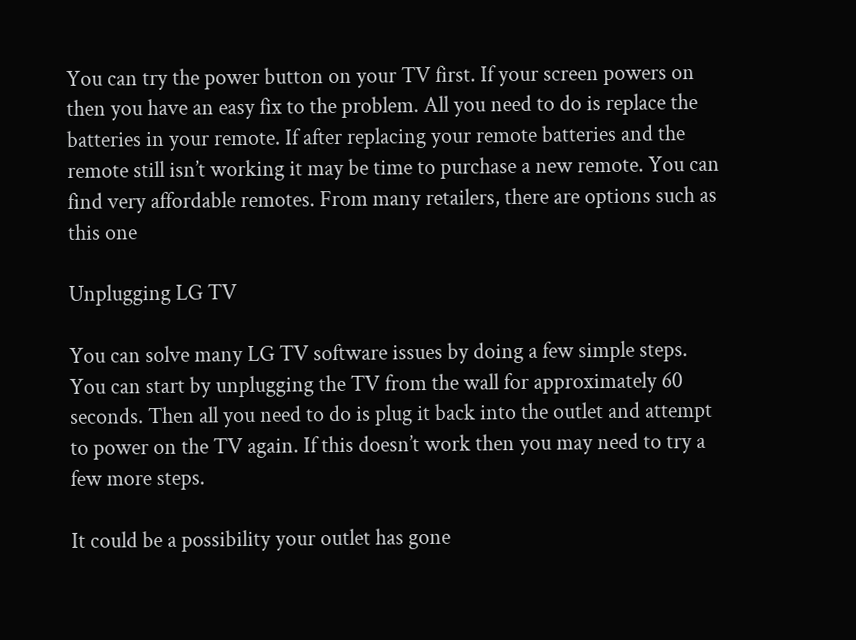You can try the power button on your TV first. If your screen powers on then you have an easy fix to the problem. All you need to do is replace the batteries in your remote. If after replacing your remote batteries and the remote still isn’t working it may be time to purchase a new remote. You can find very affordable remotes. From many retailers, there are options such as this one

Unplugging LG TV

You can solve many LG TV software issues by doing a few simple steps. You can start by unplugging the TV from the wall for approximately 60 seconds. Then all you need to do is plug it back into the outlet and attempt to power on the TV again. If this doesn’t work then you may need to try a few more steps.

It could be a possibility your outlet has gone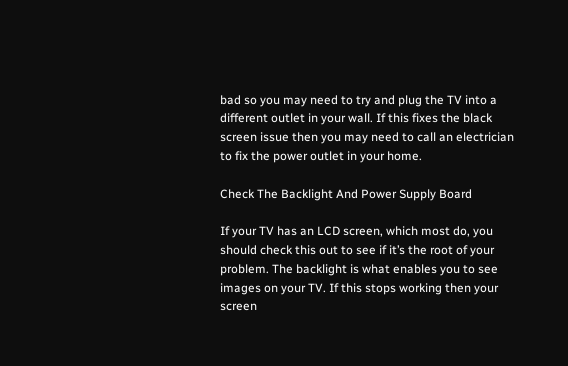bad so you may need to try and plug the TV into a different outlet in your wall. If this fixes the black screen issue then you may need to call an electrician to fix the power outlet in your home.

Check The Backlight And Power Supply Board

If your TV has an LCD screen, which most do, you should check this out to see if it’s the root of your problem. The backlight is what enables you to see images on your TV. If this stops working then your screen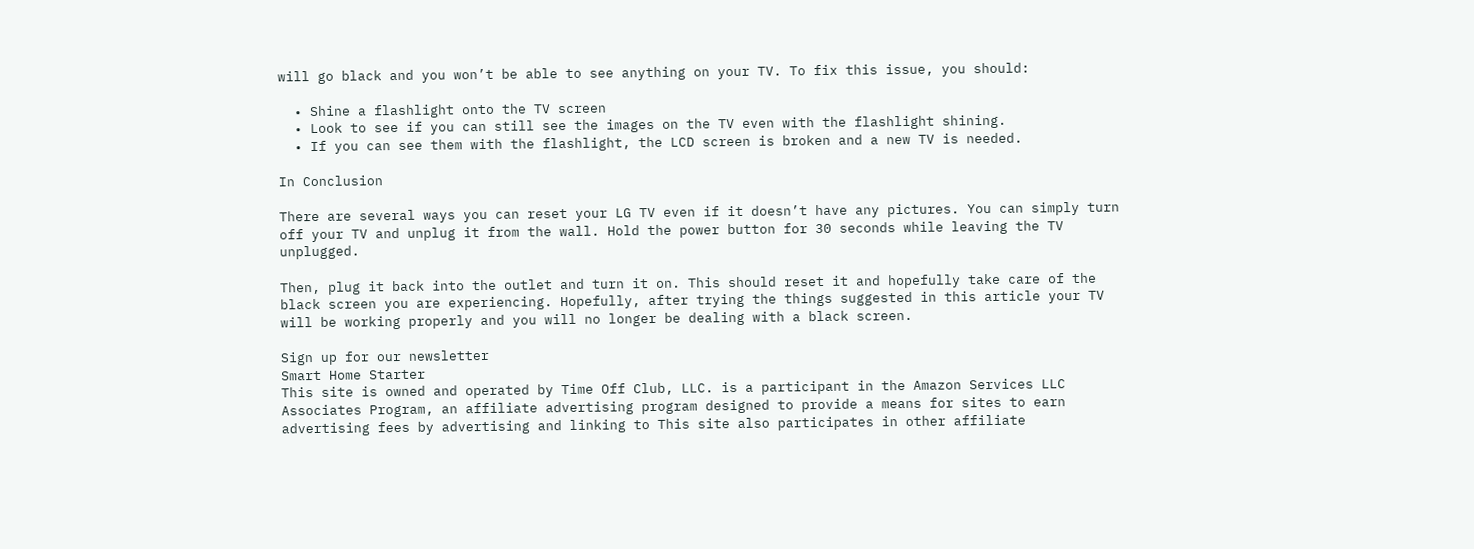will go black and you won’t be able to see anything on your TV. To fix this issue, you should:

  • Shine a flashlight onto the TV screen
  • Look to see if you can still see the images on the TV even with the flashlight shining.
  • If you can see them with the flashlight, the LCD screen is broken and a new TV is needed.

In Conclusion

There are several ways you can reset your LG TV even if it doesn’t have any pictures. You can simply turn off your TV and unplug it from the wall. Hold the power button for 30 seconds while leaving the TV unplugged.

Then, plug it back into the outlet and turn it on. This should reset it and hopefully take care of the black screen you are experiencing. Hopefully, after trying the things suggested in this article your TV will be working properly and you will no longer be dealing with a black screen.

Sign up for our newsletter
Smart Home Starter
This site is owned and operated by Time Off Club, LLC. is a participant in the Amazon Services LLC Associates Program, an affiliate advertising program designed to provide a means for sites to earn advertising fees by advertising and linking to This site also participates in other affiliate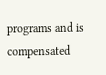programs and is compensated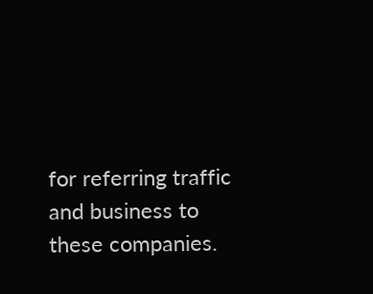for referring traffic and business to these companies.